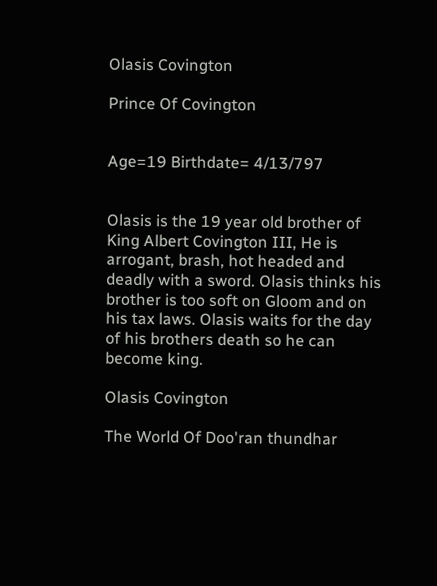Olasis Covington

Prince Of Covington


Age=19 Birthdate= 4/13/797


Olasis is the 19 year old brother of King Albert Covington III, He is arrogant, brash, hot headed and deadly with a sword. Olasis thinks his brother is too soft on Gloom and on his tax laws. Olasis waits for the day of his brothers death so he can become king.

Olasis Covington

The World Of Doo'ran thundhar